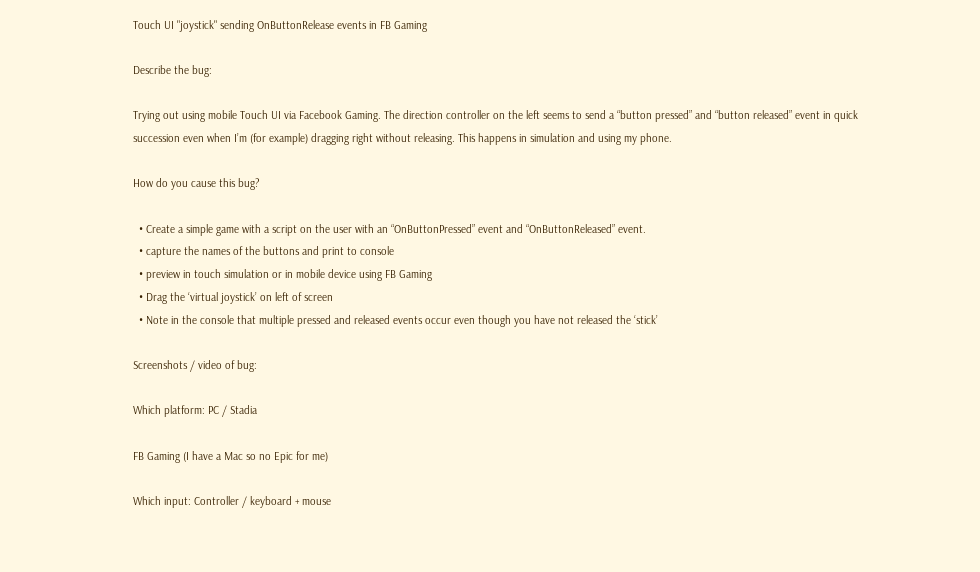Touch UI "joystick" sending OnButtonRelease events in FB Gaming

Describe the bug:

Trying out using mobile Touch UI via Facebook Gaming. The direction controller on the left seems to send a “button pressed” and “button released” event in quick succession even when I’m (for example) dragging right without releasing. This happens in simulation and using my phone.

How do you cause this bug?

  • Create a simple game with a script on the user with an “OnButtonPressed” event and “OnButtonReleased” event.
  • capture the names of the buttons and print to console
  • preview in touch simulation or in mobile device using FB Gaming
  • Drag the ‘virtual joystick’ on left of screen
  • Note in the console that multiple pressed and released events occur even though you have not released the ‘stick’

Screenshots / video of bug:

Which platform: PC / Stadia

FB Gaming (I have a Mac so no Epic for me)

Which input: Controller / keyboard + mouse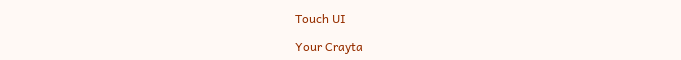Touch UI

Your Crayta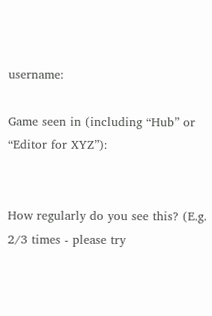username:

Game seen in (including “Hub” or “Editor for XYZ”):


How regularly do you see this? (E.g. 2/3 times - please try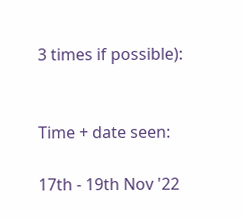3 times if possible):


Time + date seen:

17th - 19th Nov '22